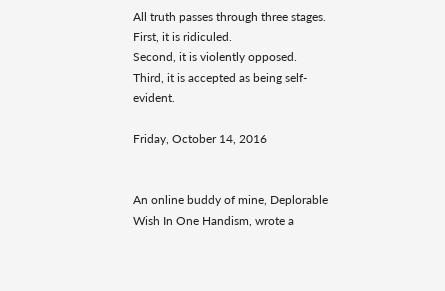All truth passes through three stages.
First, it is ridiculed.
Second, it is violently opposed.
Third, it is accepted as being self-evident.

Friday, October 14, 2016


An online buddy of mine, Deplorable Wish In One Handism, wrote a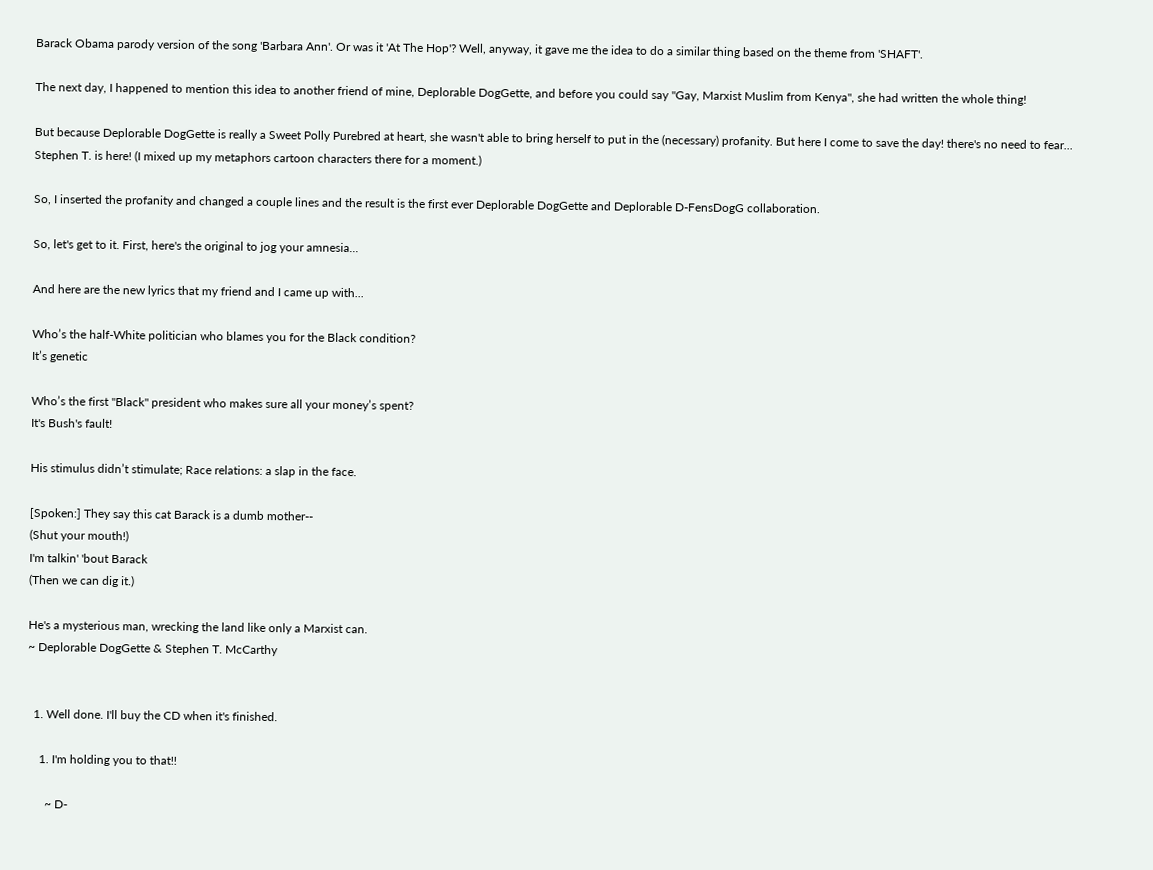Barack Obama parody version of the song 'Barbara Ann'. Or was it 'At The Hop'? Well, anyway, it gave me the idea to do a similar thing based on the theme from 'SHAFT'.

The next day, I happened to mention this idea to another friend of mine, Deplorable DogGette, and before you could say "Gay, Marxist Muslim from Kenya", she had written the whole thing!

But because Deplorable DogGette is really a Sweet Polly Purebred at heart, she wasn't able to bring herself to put in the (necessary) profanity. But here I come to save the day! there's no need to fear... Stephen T. is here! (I mixed up my metaphors cartoon characters there for a moment.)

So, I inserted the profanity and changed a couple lines and the result is the first ever Deplorable DogGette and Deplorable D-FensDogG collaboration.

So, let's get to it. First, here's the original to jog your amnesia...

And here are the new lyrics that my friend and I came up with...

Who’s the half-White politician who blames you for the Black condition?
It’s genetic

Who’s the first "Black" president who makes sure all your money’s spent?
It's Bush's fault!

His stimulus didn’t stimulate; Race relations: a slap in the face.

[Spoken:] They say this cat Barack is a dumb mother--
(Shut your mouth!)
I'm talkin' 'bout Barack
(Then we can dig it.)

He's a mysterious man, wrecking the land like only a Marxist can.
~ Deplorable DogGette & Stephen T. McCarthy


  1. Well done. I'll buy the CD when it's finished.

    1. I'm holding you to that!!

      ~ D-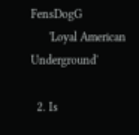FensDogG
      'Loyal American Underground'

  2. Is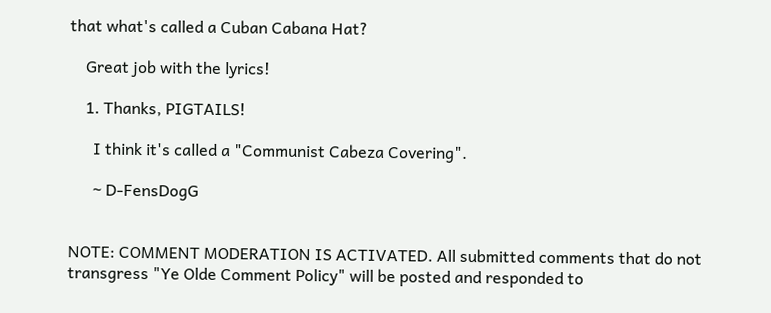that what's called a Cuban Cabana Hat?

    Great job with the lyrics!

    1. Thanks, PIGTAILS!

      I think it's called a "Communist Cabeza Covering".

      ~ D-FensDogG


NOTE: COMMENT MODERATION IS ACTIVATED. All submitted comments that do not transgress "Ye Olde Comment Policy" will be posted and responded to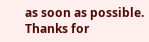as soon as possible. Thanks for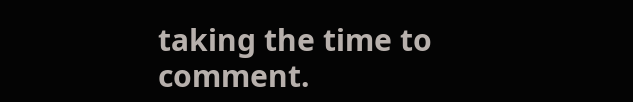taking the time to comment.